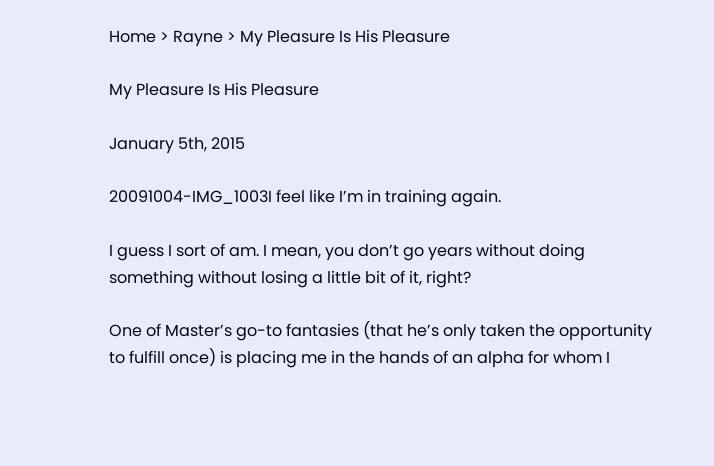Home > Rayne > My Pleasure Is His Pleasure

My Pleasure Is His Pleasure

January 5th, 2015

20091004-IMG_1003I feel like I’m in training again.

I guess I sort of am. I mean, you don’t go years without doing something without losing a little bit of it, right?

One of Master’s go-to fantasies (that he’s only taken the opportunity to fulfill once) is placing me in the hands of an alpha for whom I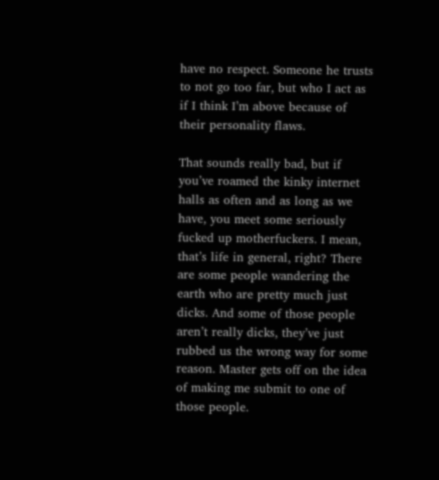have no respect. Someone he trusts to not go too far, but who I act as if I think I’m above because of their personality flaws.

That sounds really bad, but if you’ve roamed the kinky internet halls as often and as long as we have, you meet some seriously fucked up motherfuckers. I mean, that’s life in general, right? There are some people wandering the earth who are pretty much just dicks. And some of those people aren’t really dicks, they’ve just rubbed us the wrong way for some reason. Master gets off on the idea of making me submit to one of those people.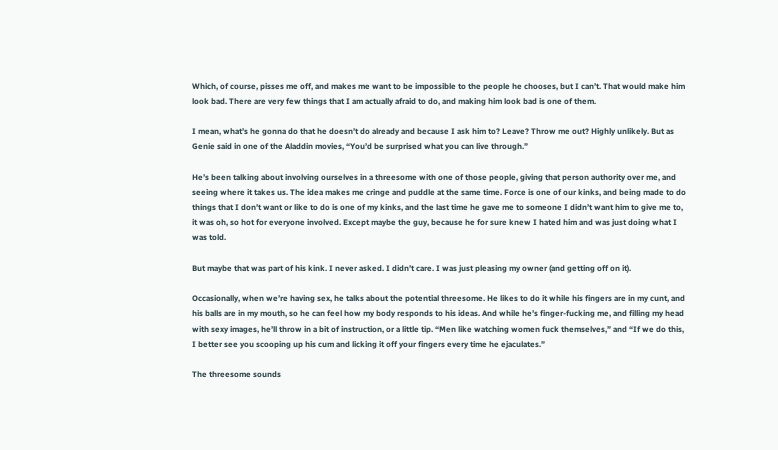Which, of course, pisses me off, and makes me want to be impossible to the people he chooses, but I can’t. That would make him look bad. There are very few things that I am actually afraid to do, and making him look bad is one of them.

I mean, what’s he gonna do that he doesn’t do already and because I ask him to? Leave? Throw me out? Highly unlikely. But as Genie said in one of the Aladdin movies, “You’d be surprised what you can live through.”

He’s been talking about involving ourselves in a threesome with one of those people, giving that person authority over me, and seeing where it takes us. The idea makes me cringe and puddle at the same time. Force is one of our kinks, and being made to do things that I don’t want or like to do is one of my kinks, and the last time he gave me to someone I didn’t want him to give me to, it was oh, so hot for everyone involved. Except maybe the guy, because he for sure knew I hated him and was just doing what I was told.

But maybe that was part of his kink. I never asked. I didn’t care. I was just pleasing my owner (and getting off on it).

Occasionally, when we’re having sex, he talks about the potential threesome. He likes to do it while his fingers are in my cunt, and his balls are in my mouth, so he can feel how my body responds to his ideas. And while he’s finger-fucking me, and filling my head with sexy images, he’ll throw in a bit of instruction, or a little tip. “Men like watching women fuck themselves,” and “If we do this, I better see you scooping up his cum and licking it off your fingers every time he ejaculates.”

The threesome sounds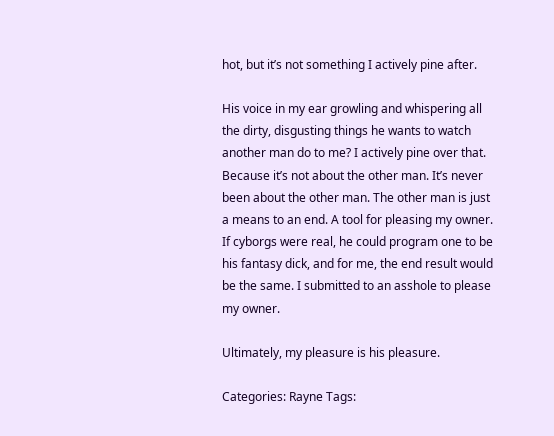hot, but it’s not something I actively pine after.

His voice in my ear growling and whispering all the dirty, disgusting things he wants to watch another man do to me? I actively pine over that. Because it’s not about the other man. It’s never been about the other man. The other man is just a means to an end. A tool for pleasing my owner. If cyborgs were real, he could program one to be his fantasy dick, and for me, the end result would be the same. I submitted to an asshole to please my owner.

Ultimately, my pleasure is his pleasure.

Categories: Rayne Tags: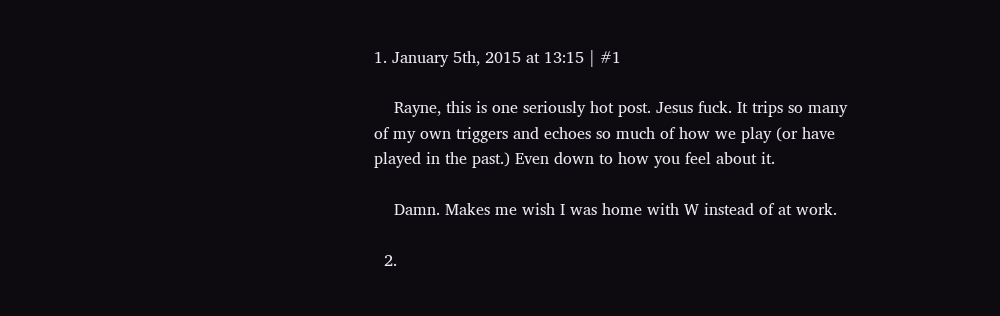1. January 5th, 2015 at 13:15 | #1

    Rayne, this is one seriously hot post. Jesus fuck. It trips so many of my own triggers and echoes so much of how we play (or have played in the past.) Even down to how you feel about it.

    Damn. Makes me wish I was home with W instead of at work.

  2.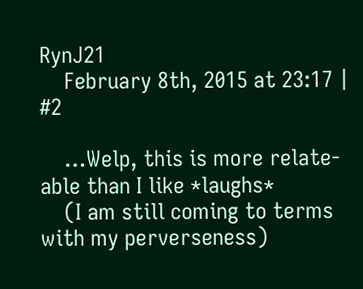RynJ21
    February 8th, 2015 at 23:17 | #2

    …Welp, this is more relate-able than I like *laughs*
    (I am still coming to terms with my perverseness)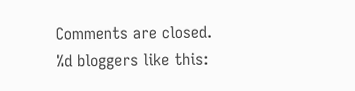Comments are closed.
%d bloggers like this: